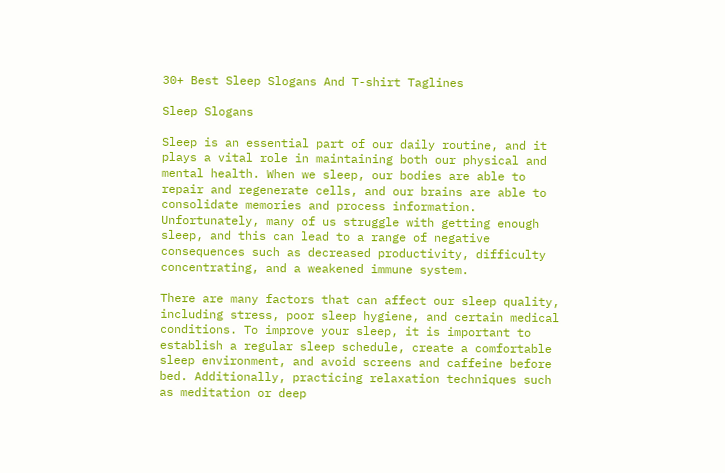30+ Best Sleep Slogans And T-shirt Taglines

Sleep Slogans

Sleep is an essential part of our daily routine, and it plays a vital role in maintaining both our physical and mental health. When we sleep, our bodies are able to repair and regenerate cells, and our brains are able to consolidate memories and process information. Unfortunately, many of us struggle with getting enough sleep, and this can lead to a range of negative consequences such as decreased productivity, difficulty concentrating, and a weakened immune system.

There are many factors that can affect our sleep quality, including stress, poor sleep hygiene, and certain medical conditions. To improve your sleep, it is important to establish a regular sleep schedule, create a comfortable sleep environment, and avoid screens and caffeine before bed. Additionally, practicing relaxation techniques such as meditation or deep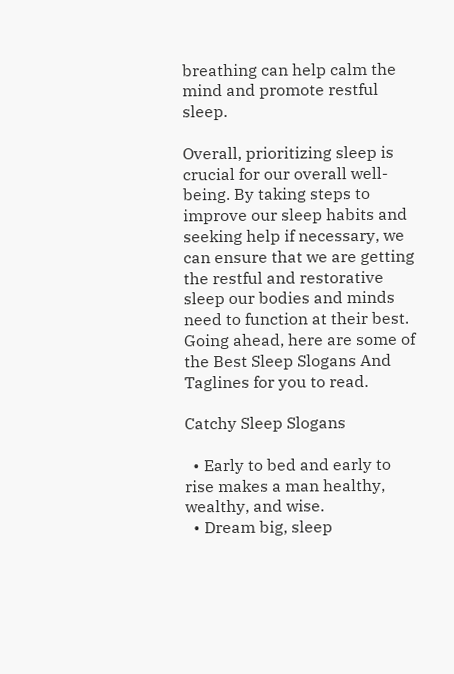breathing can help calm the mind and promote restful sleep.

Overall, prioritizing sleep is crucial for our overall well-being. By taking steps to improve our sleep habits and seeking help if necessary, we can ensure that we are getting the restful and restorative sleep our bodies and minds need to function at their best.
Going ahead, here are some of the Best Sleep Slogans And Taglines for you to read.

Catchy Sleep Slogans

  • Early to bed and early to rise makes a man healthy, wealthy, and wise.
  • Dream big, sleep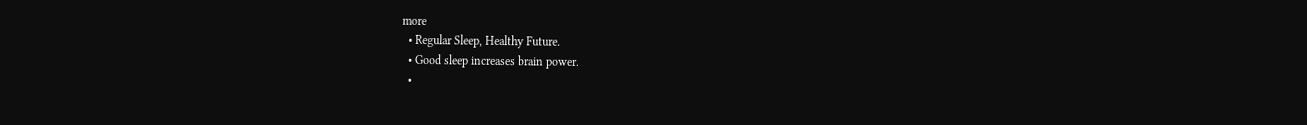more
  • Regular Sleep, Healthy Future.
  • Good sleep increases brain power.
  •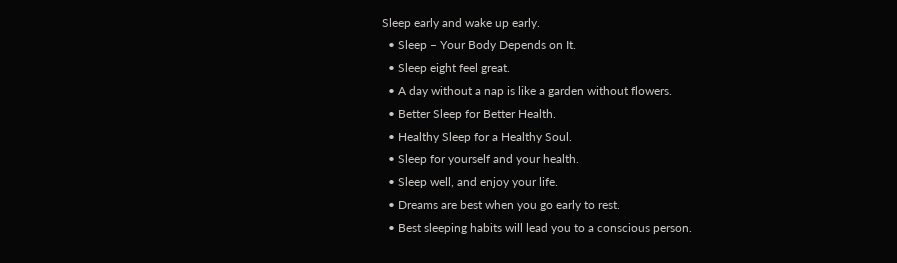Sleep early and wake up early.
  • Sleep – Your Body Depends on It.
  • Sleep eight feel great.
  • A day without a nap is like a garden without flowers.
  • Better Sleep for Better Health.
  • Healthy Sleep for a Healthy Soul.
  • Sleep for yourself and your health.
  • Sleep well, and enjoy your life.
  • Dreams are best when you go early to rest.
  • Best sleeping habits will lead you to a conscious person.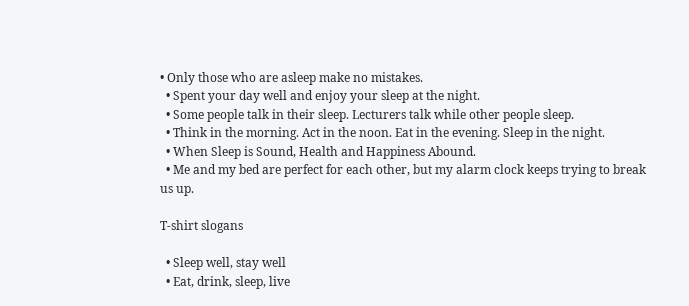• Only those who are asleep make no mistakes.
  • Spent your day well and enjoy your sleep at the night.
  • Some people talk in their sleep. Lecturers talk while other people sleep.
  • Think in the morning. Act in the noon. Eat in the evening. Sleep in the night.
  • When Sleep is Sound, Health and Happiness Abound.
  • Me and my bed are perfect for each other, but my alarm clock keeps trying to break us up.

T-shirt slogans

  • Sleep well, stay well
  • Eat, drink, sleep, live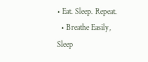• Eat. Sleep. Repeat.
  • Breathe Easily, Sleep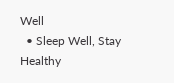Well
  • Sleep Well, Stay Healthy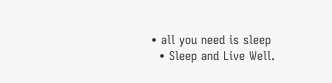• all you need is sleep
  • Sleep and Live Well.